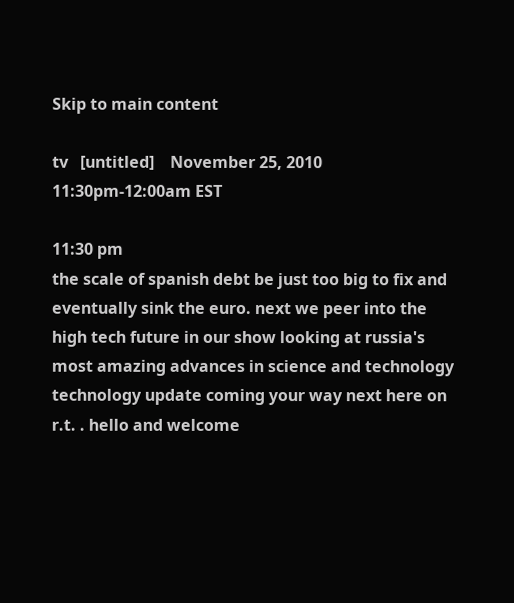Skip to main content

tv   [untitled]    November 25, 2010 11:30pm-12:00am EST

11:30 pm
the scale of spanish debt be just too big to fix and eventually sink the euro. next we peer into the high tech future in our show looking at russia's most amazing advances in science and technology technology update coming your way next here on r.t. . hello and welcome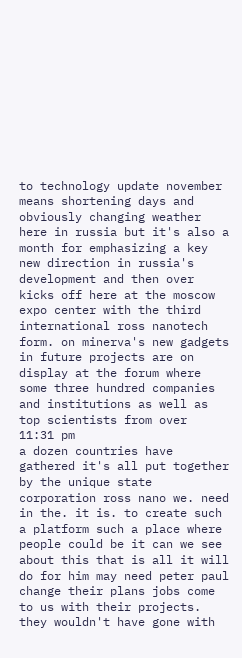to technology update november means shortening days and obviously changing weather here in russia but it's also a month for emphasizing a key new direction in russia's development and then over kicks off here at the moscow expo center with the third international ross nanotech form. on minerva's new gadgets in future projects are on display at the forum where some three hundred companies and institutions as well as top scientists from over
11:31 pm
a dozen countries have gathered it's all put together by the unique state corporation ross nano we. need in the. it is. to create such a platform such a place where people could be it can we see about this that is all it will do for him may need peter paul change their plans jobs come to us with their projects. they wouldn't have gone with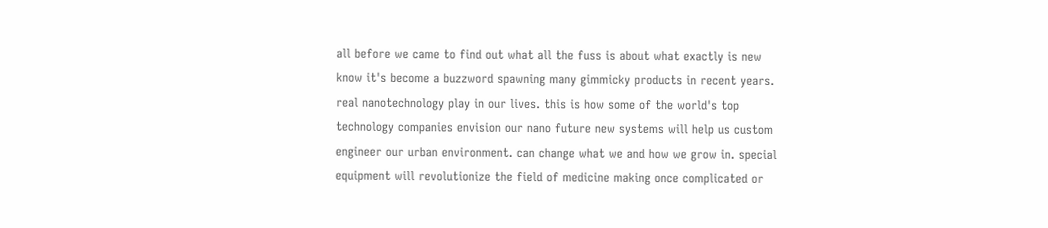all before we came to find out what all the fuss is about what exactly is new know it's become a buzzword spawning many gimmicky products in recent years. real nanotechnology play in our lives. this is how some of the world's top technology companies envision our nano future new systems will help us custom engineer our urban environment. can change what we and how we grow in. special equipment will revolutionize the field of medicine making once complicated or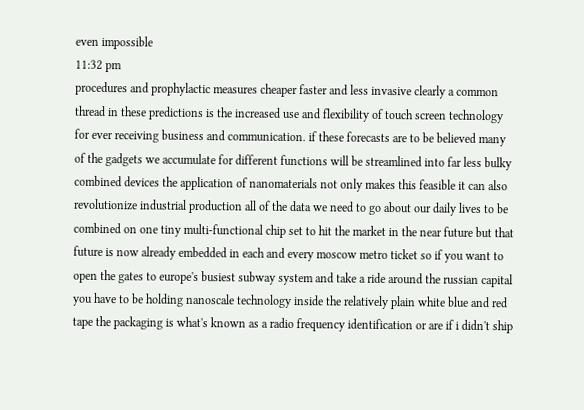even impossible
11:32 pm
procedures and prophylactic measures cheaper faster and less invasive clearly a common thread in these predictions is the increased use and flexibility of touch screen technology for ever receiving business and communication. if these forecasts are to be believed many of the gadgets we accumulate for different functions will be streamlined into far less bulky combined devices the application of nanomaterials not only makes this feasible it can also revolutionize industrial production all of the data we need to go about our daily lives to be combined on one tiny multi-functional chip set to hit the market in the near future but that future is now already embedded in each and every moscow metro ticket so if you want to open the gates to europe's busiest subway system and take a ride around the russian capital you have to be holding nanoscale technology inside the relatively plain white blue and red tape the packaging is what's known as a radio frequency identification or are if i didn't ship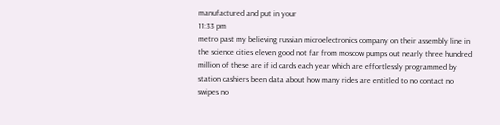manufactured and put in your
11:33 pm
metro past my believing russian microelectronics company on their assembly line in the science cities eleven good not far from moscow pumps out nearly three hundred million of these are if id cards each year which are effortlessly programmed by station cashiers been data about how many rides are entitled to no contact no swipes no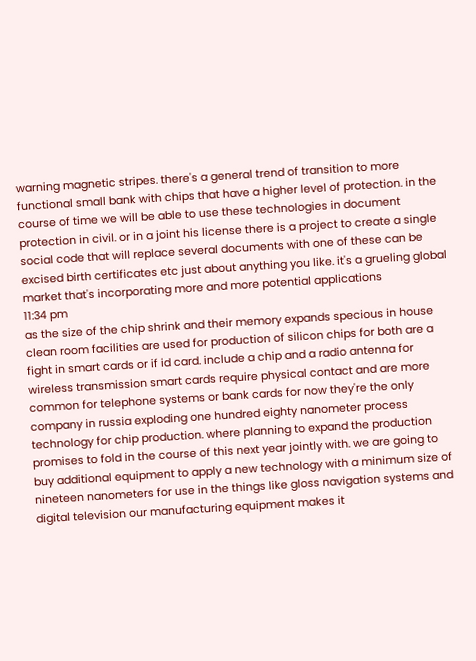warning magnetic stripes. there's a general trend of transition to more functional small bank with chips that have a higher level of protection. in the course of time we will be able to use these technologies in document protection in civil. or in a joint his license there is a project to create a single social code that will replace several documents with one of these can be excised birth certificates etc just about anything you like. it's a grueling global market that's incorporating more and more potential applications
11:34 pm
as the size of the chip shrink and their memory expands specious in house clean room facilities are used for production of silicon chips for both are a fight in smart cards or if id card. include a chip and a radio antenna for wireless transmission smart cards require physical contact and are more common for telephone systems or bank cards for now they're the only company in russia exploding one hundred eighty nanometer process technology for chip production. where planning to expand the production promises to fold in the course of this next year jointly with. we are going to buy additional equipment to apply a new technology with a minimum size of nineteen nanometers for use in the things like gloss navigation systems and digital television our manufacturing equipment makes it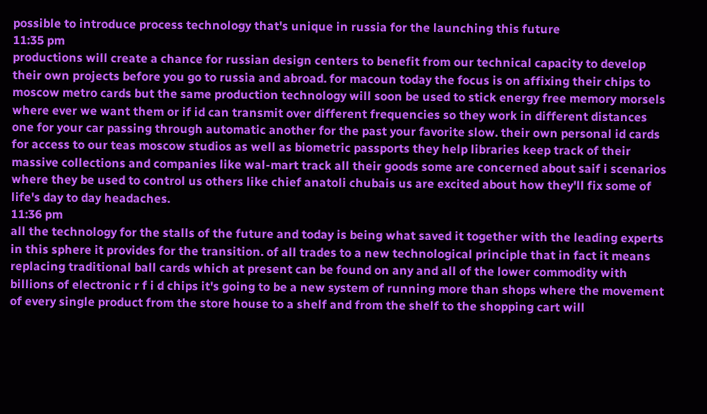possible to introduce process technology that's unique in russia for the launching this future
11:35 pm
productions will create a chance for russian design centers to benefit from our technical capacity to develop their own projects before you go to russia and abroad. for macoun today the focus is on affixing their chips to moscow metro cards but the same production technology will soon be used to stick energy free memory morsels where ever we want them or if id can transmit over different frequencies so they work in different distances one for your car passing through automatic another for the past your favorite slow. their own personal id cards for access to our teas moscow studios as well as biometric passports they help libraries keep track of their massive collections and companies like wal-mart track all their goods some are concerned about saif i scenarios where they be used to control us others like chief anatoli chubais us are excited about how they'll fix some of life's day to day headaches.
11:36 pm
all the technology for the stalls of the future and today is being what saved it together with the leading experts in this sphere it provides for the transition. of all trades to a new technological principle that in fact it means replacing traditional ball cards which at present can be found on any and all of the lower commodity with billions of electronic r f i d chips it's going to be a new system of running more than shops where the movement of every single product from the store house to a shelf and from the shelf to the shopping cart will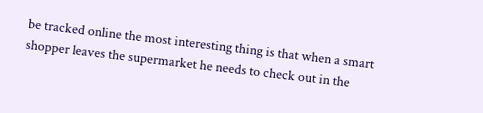be tracked online the most interesting thing is that when a smart shopper leaves the supermarket he needs to check out in the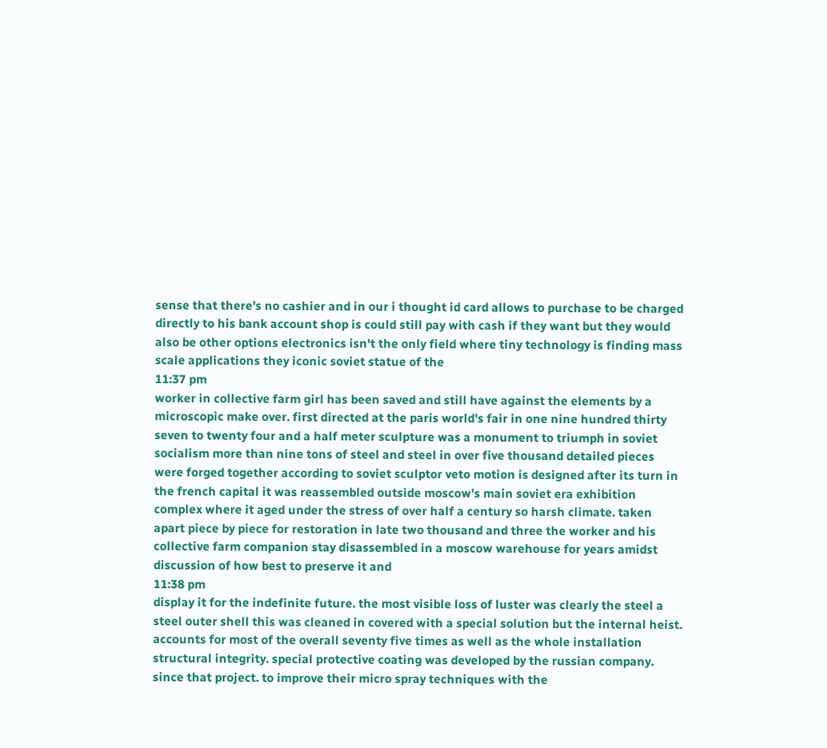sense that there's no cashier and in our i thought id card allows to purchase to be charged directly to his bank account shop is could still pay with cash if they want but they would also be other options electronics isn't the only field where tiny technology is finding mass scale applications they iconic soviet statue of the
11:37 pm
worker in collective farm girl has been saved and still have against the elements by a microscopic make over. first directed at the paris world's fair in one nine hundred thirty seven to twenty four and a half meter sculpture was a monument to triumph in soviet socialism more than nine tons of steel and steel in over five thousand detailed pieces were forged together according to soviet sculptor veto motion is designed after its turn in the french capital it was reassembled outside moscow's main soviet era exhibition complex where it aged under the stress of over half a century so harsh climate. taken apart piece by piece for restoration in late two thousand and three the worker and his collective farm companion stay disassembled in a moscow warehouse for years amidst discussion of how best to preserve it and
11:38 pm
display it for the indefinite future. the most visible loss of luster was clearly the steel a steel outer shell this was cleaned in covered with a special solution but the internal heist. accounts for most of the overall seventy five times as well as the whole installation structural integrity. special protective coating was developed by the russian company. since that project. to improve their micro spray techniques with the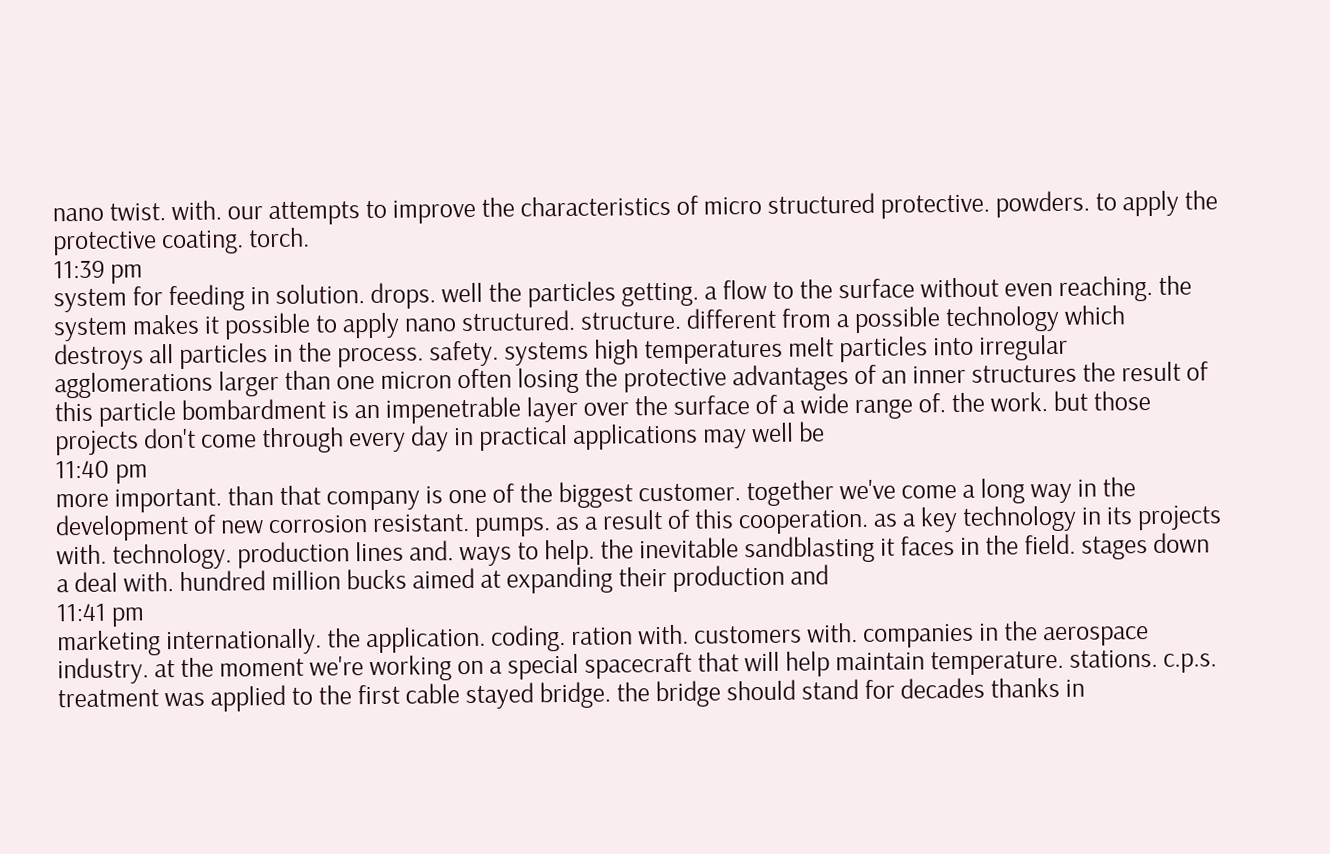nano twist. with. our attempts to improve the characteristics of micro structured protective. powders. to apply the protective coating. torch.
11:39 pm
system for feeding in solution. drops. well the particles getting. a flow to the surface without even reaching. the system makes it possible to apply nano structured. structure. different from a possible technology which destroys all particles in the process. safety. systems high temperatures melt particles into irregular agglomerations larger than one micron often losing the protective advantages of an inner structures the result of this particle bombardment is an impenetrable layer over the surface of a wide range of. the work. but those projects don't come through every day in practical applications may well be
11:40 pm
more important. than that company is one of the biggest customer. together we've come a long way in the development of new corrosion resistant. pumps. as a result of this cooperation. as a key technology in its projects with. technology. production lines and. ways to help. the inevitable sandblasting it faces in the field. stages down a deal with. hundred million bucks aimed at expanding their production and
11:41 pm
marketing internationally. the application. coding. ration with. customers with. companies in the aerospace industry. at the moment we're working on a special spacecraft that will help maintain temperature. stations. c.p.s. treatment was applied to the first cable stayed bridge. the bridge should stand for decades thanks in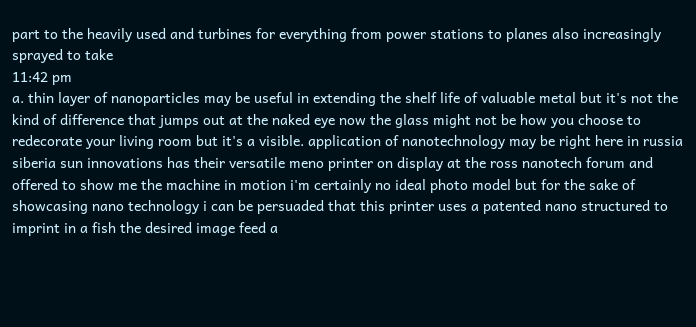part to the heavily used and turbines for everything from power stations to planes also increasingly sprayed to take
11:42 pm
a. thin layer of nanoparticles may be useful in extending the shelf life of valuable metal but it's not the kind of difference that jumps out at the naked eye now the glass might not be how you choose to redecorate your living room but it's a visible. application of nanotechnology may be right here in russia siberia sun innovations has their versatile meno printer on display at the ross nanotech forum and offered to show me the machine in motion i'm certainly no ideal photo model but for the sake of showcasing nano technology i can be persuaded that this printer uses a patented nano structured to imprint in a fish the desired image feed a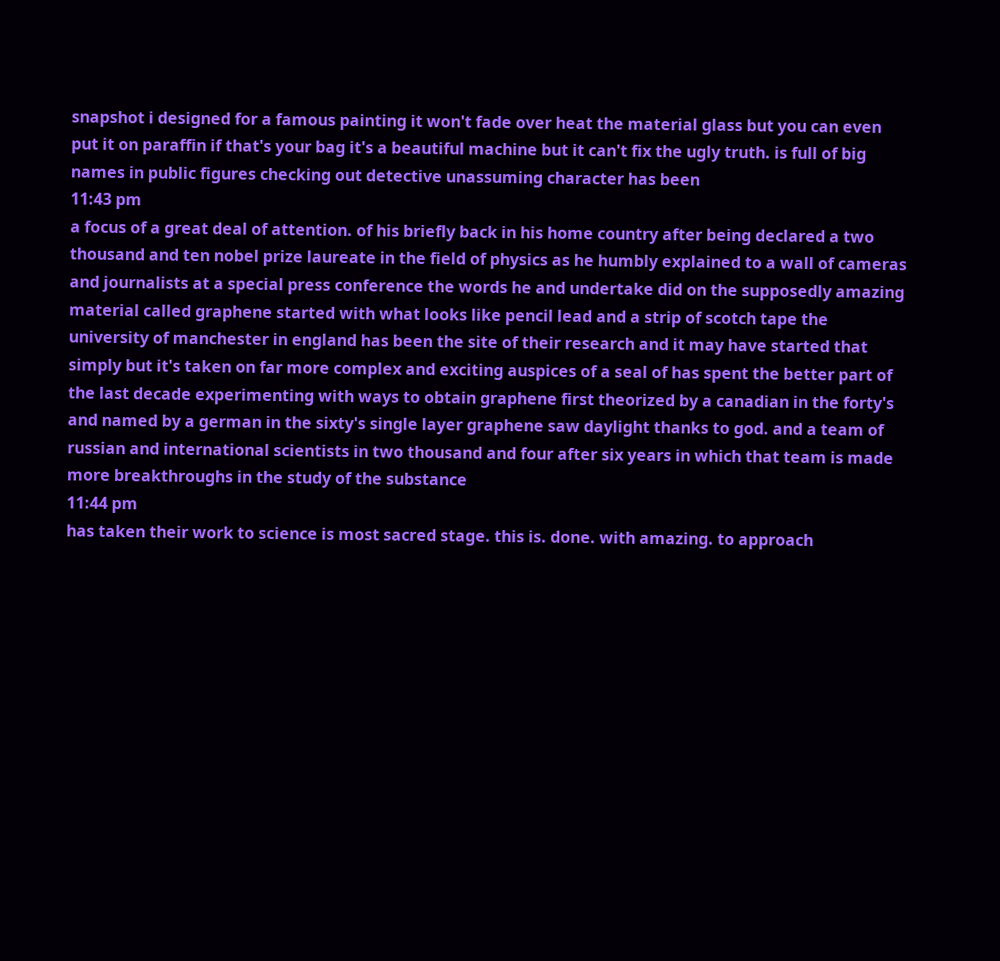snapshot i designed for a famous painting it won't fade over heat the material glass but you can even put it on paraffin if that's your bag it's a beautiful machine but it can't fix the ugly truth. is full of big names in public figures checking out detective unassuming character has been
11:43 pm
a focus of a great deal of attention. of his briefly back in his home country after being declared a two thousand and ten nobel prize laureate in the field of physics as he humbly explained to a wall of cameras and journalists at a special press conference the words he and undertake did on the supposedly amazing material called graphene started with what looks like pencil lead and a strip of scotch tape the university of manchester in england has been the site of their research and it may have started that simply but it's taken on far more complex and exciting auspices of a seal of has spent the better part of the last decade experimenting with ways to obtain graphene first theorized by a canadian in the forty's and named by a german in the sixty's single layer graphene saw daylight thanks to god. and a team of russian and international scientists in two thousand and four after six years in which that team is made more breakthroughs in the study of the substance
11:44 pm
has taken their work to science is most sacred stage. this is. done. with amazing. to approach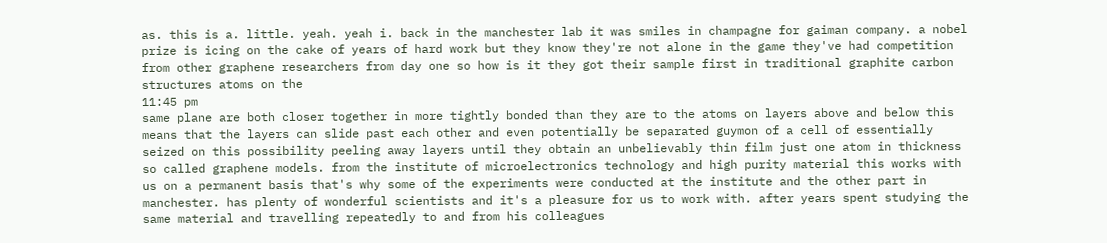as. this is a. little. yeah. yeah i. back in the manchester lab it was smiles in champagne for gaiman company. a nobel prize is icing on the cake of years of hard work but they know they're not alone in the game they've had competition from other graphene researchers from day one so how is it they got their sample first in traditional graphite carbon structures atoms on the
11:45 pm
same plane are both closer together in more tightly bonded than they are to the atoms on layers above and below this means that the layers can slide past each other and even potentially be separated guymon of a cell of essentially seized on this possibility peeling away layers until they obtain an unbelievably thin film just one atom in thickness so called graphene models. from the institute of microelectronics technology and high purity material this works with us on a permanent basis that's why some of the experiments were conducted at the institute and the other part in manchester. has plenty of wonderful scientists and it's a pleasure for us to work with. after years spent studying the same material and travelling repeatedly to and from his colleagues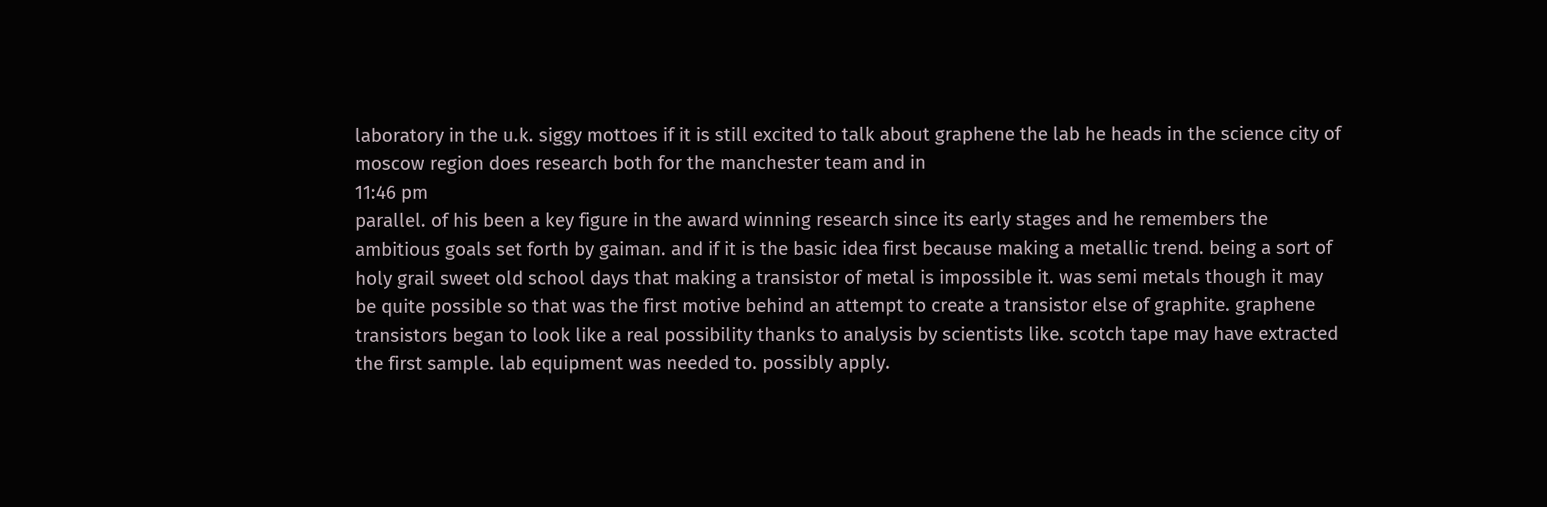laboratory in the u.k. siggy mottoes if it is still excited to talk about graphene the lab he heads in the science city of moscow region does research both for the manchester team and in
11:46 pm
parallel. of his been a key figure in the award winning research since its early stages and he remembers the ambitious goals set forth by gaiman. and if it is the basic idea first because making a metallic trend. being a sort of holy grail sweet old school days that making a transistor of metal is impossible it. was semi metals though it may be quite possible so that was the first motive behind an attempt to create a transistor else of graphite. graphene transistors began to look like a real possibility thanks to analysis by scientists like. scotch tape may have extracted the first sample. lab equipment was needed to. possibly apply.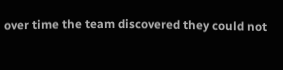over time the team discovered they could not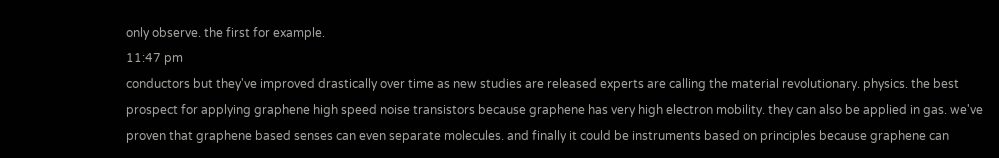only observe. the first for example.
11:47 pm
conductors but they've improved drastically over time as new studies are released experts are calling the material revolutionary. physics. the best prospect for applying graphene high speed noise transistors because graphene has very high electron mobility. they can also be applied in gas. we've proven that graphene based senses can even separate molecules. and finally it could be instruments based on principles because graphene can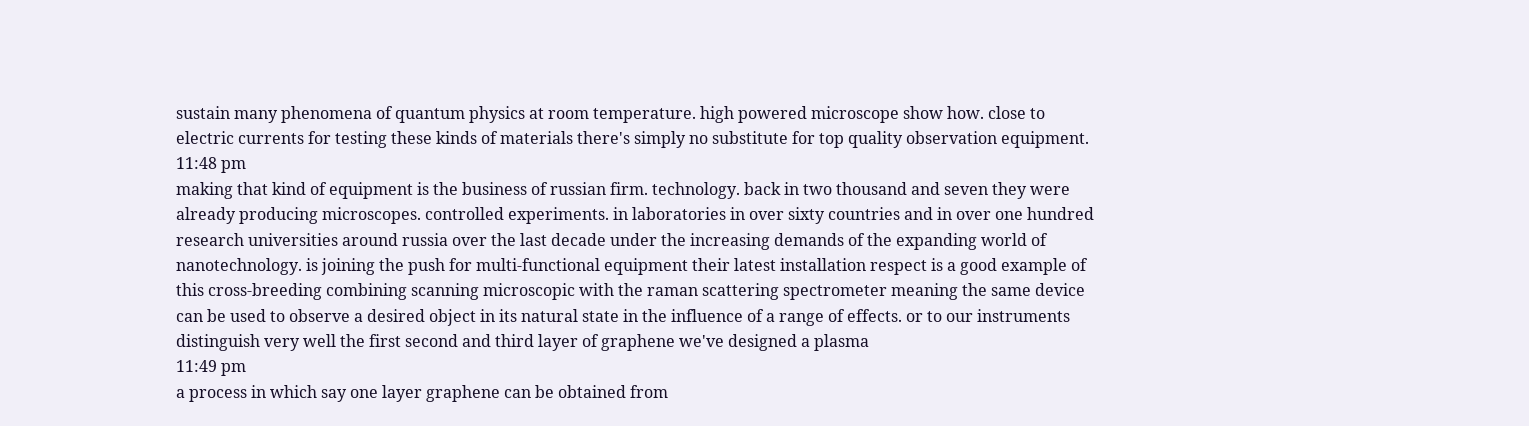sustain many phenomena of quantum physics at room temperature. high powered microscope show how. close to electric currents for testing these kinds of materials there's simply no substitute for top quality observation equipment.
11:48 pm
making that kind of equipment is the business of russian firm. technology. back in two thousand and seven they were already producing microscopes. controlled experiments. in laboratories in over sixty countries and in over one hundred research universities around russia over the last decade under the increasing demands of the expanding world of nanotechnology. is joining the push for multi-functional equipment their latest installation respect is a good example of this cross-breeding combining scanning microscopic with the raman scattering spectrometer meaning the same device can be used to observe a desired object in its natural state in the influence of a range of effects. or to our instruments distinguish very well the first second and third layer of graphene we've designed a plasma
11:49 pm
a process in which say one layer graphene can be obtained from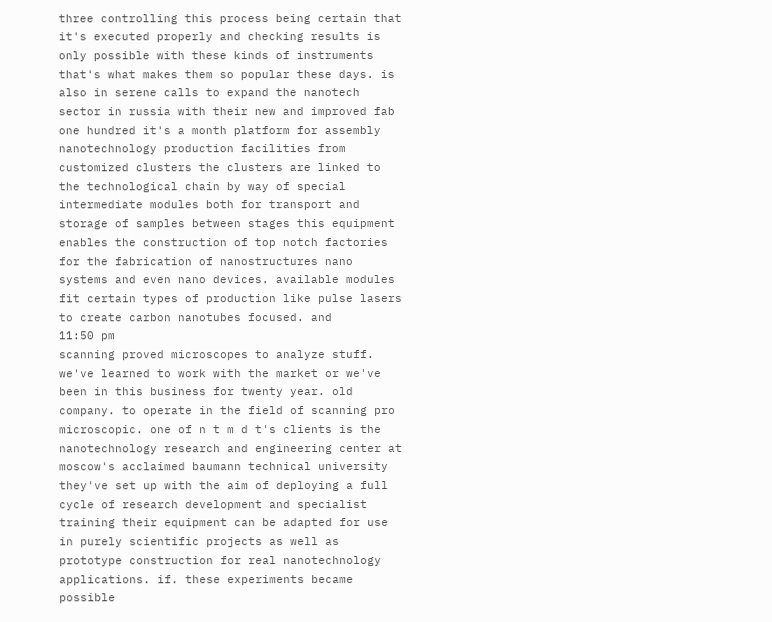three controlling this process being certain that it's executed properly and checking results is only possible with these kinds of instruments that's what makes them so popular these days. is also in serene calls to expand the nanotech sector in russia with their new and improved fab one hundred it's a month platform for assembly nanotechnology production facilities from customized clusters the clusters are linked to the technological chain by way of special intermediate modules both for transport and storage of samples between stages this equipment enables the construction of top notch factories for the fabrication of nanostructures nano systems and even nano devices. available modules fit certain types of production like pulse lasers to create carbon nanotubes focused. and
11:50 pm
scanning proved microscopes to analyze stuff. we've learned to work with the market or we've been in this business for twenty year. old company. to operate in the field of scanning pro microscopic. one of n t m d t's clients is the nanotechnology research and engineering center at moscow's acclaimed baumann technical university they've set up with the aim of deploying a full cycle of research development and specialist training their equipment can be adapted for use in purely scientific projects as well as prototype construction for real nanotechnology applications. if. these experiments became possible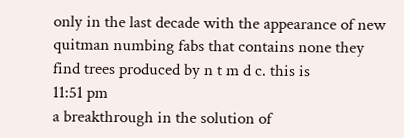only in the last decade with the appearance of new quitman numbing fabs that contains none they find trees produced by n t m d c. this is
11:51 pm
a breakthrough in the solution of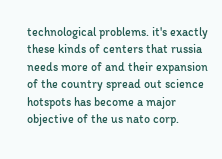technological problems. it's exactly these kinds of centers that russia needs more of and their expansion of the country spread out science hotspots has become a major objective of the us nato corp.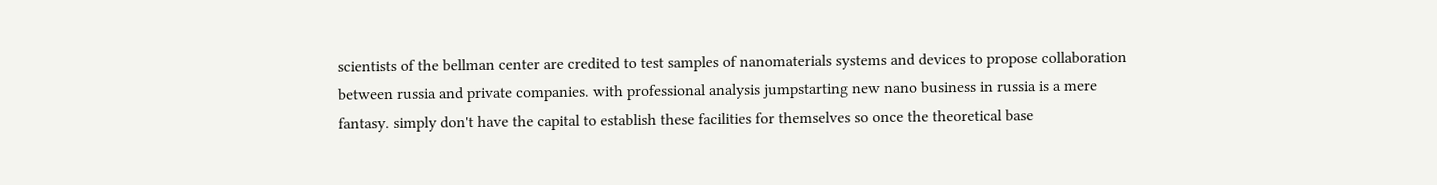scientists of the bellman center are credited to test samples of nanomaterials systems and devices to propose collaboration between russia and private companies. with professional analysis jumpstarting new nano business in russia is a mere fantasy. simply don't have the capital to establish these facilities for themselves so once the theoretical base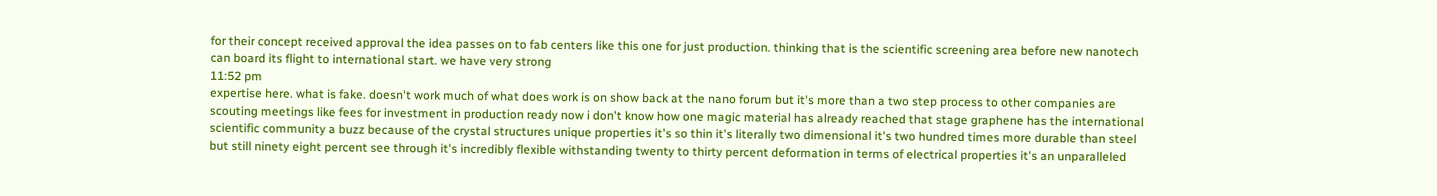for their concept received approval the idea passes on to fab centers like this one for just production. thinking that is the scientific screening area before new nanotech can board its flight to international start. we have very strong
11:52 pm
expertise here. what is fake. doesn't work much of what does work is on show back at the nano forum but it's more than a two step process to other companies are scouting meetings like fees for investment in production ready now i don't know how one magic material has already reached that stage graphene has the international scientific community a buzz because of the crystal structures unique properties it's so thin it's literally two dimensional it's two hundred times more durable than steel but still ninety eight percent see through it's incredibly flexible withstanding twenty to thirty percent deformation in terms of electrical properties it's an unparalleled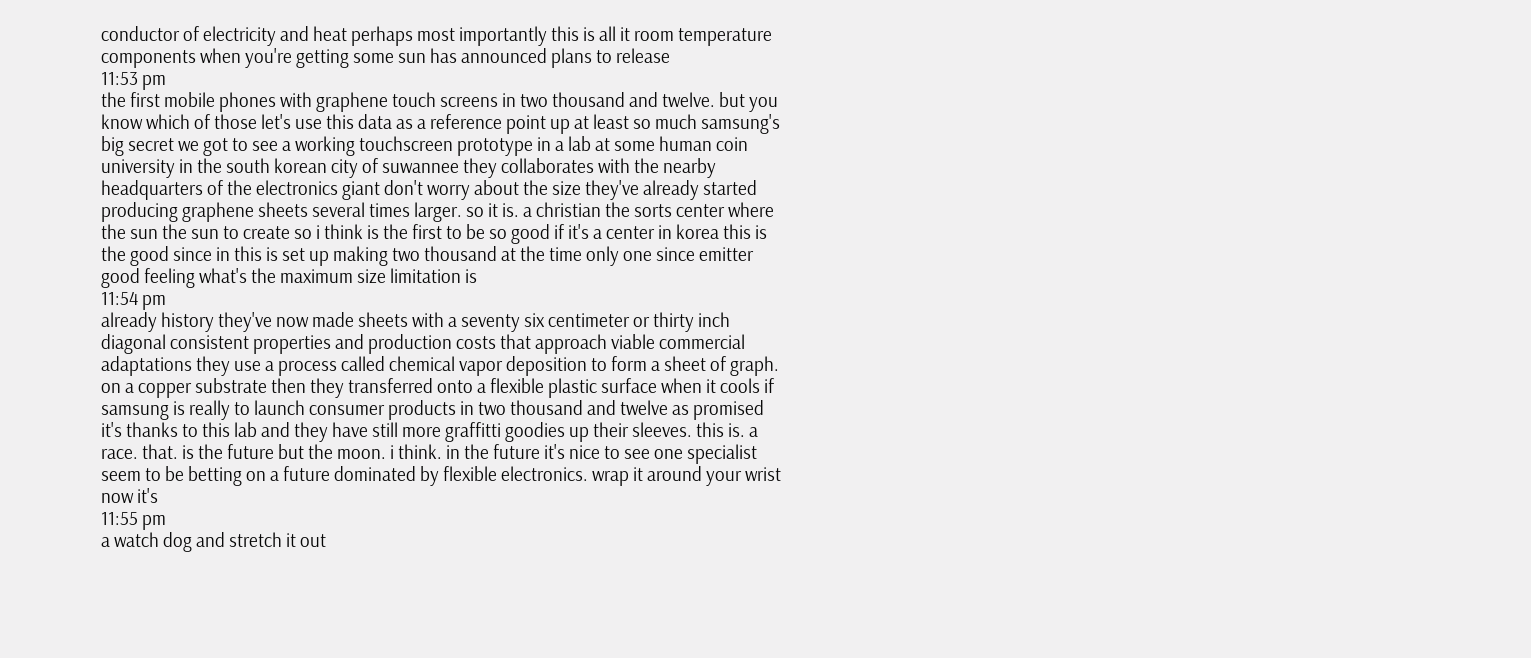conductor of electricity and heat perhaps most importantly this is all it room temperature components when you're getting some sun has announced plans to release
11:53 pm
the first mobile phones with graphene touch screens in two thousand and twelve. but you know which of those let's use this data as a reference point up at least so much samsung's big secret we got to see a working touchscreen prototype in a lab at some human coin university in the south korean city of suwannee they collaborates with the nearby headquarters of the electronics giant don't worry about the size they've already started producing graphene sheets several times larger. so it is. a christian the sorts center where the sun the sun to create so i think is the first to be so good if it's a center in korea this is the good since in this is set up making two thousand at the time only one since emitter good feeling what's the maximum size limitation is
11:54 pm
already history they've now made sheets with a seventy six centimeter or thirty inch diagonal consistent properties and production costs that approach viable commercial adaptations they use a process called chemical vapor deposition to form a sheet of graph. on a copper substrate then they transferred onto a flexible plastic surface when it cools if samsung is really to launch consumer products in two thousand and twelve as promised it's thanks to this lab and they have still more graffitti goodies up their sleeves. this is. a race. that. is the future but the moon. i think. in the future it's nice to see one specialist seem to be betting on a future dominated by flexible electronics. wrap it around your wrist now it's
11:55 pm
a watch dog and stretch it out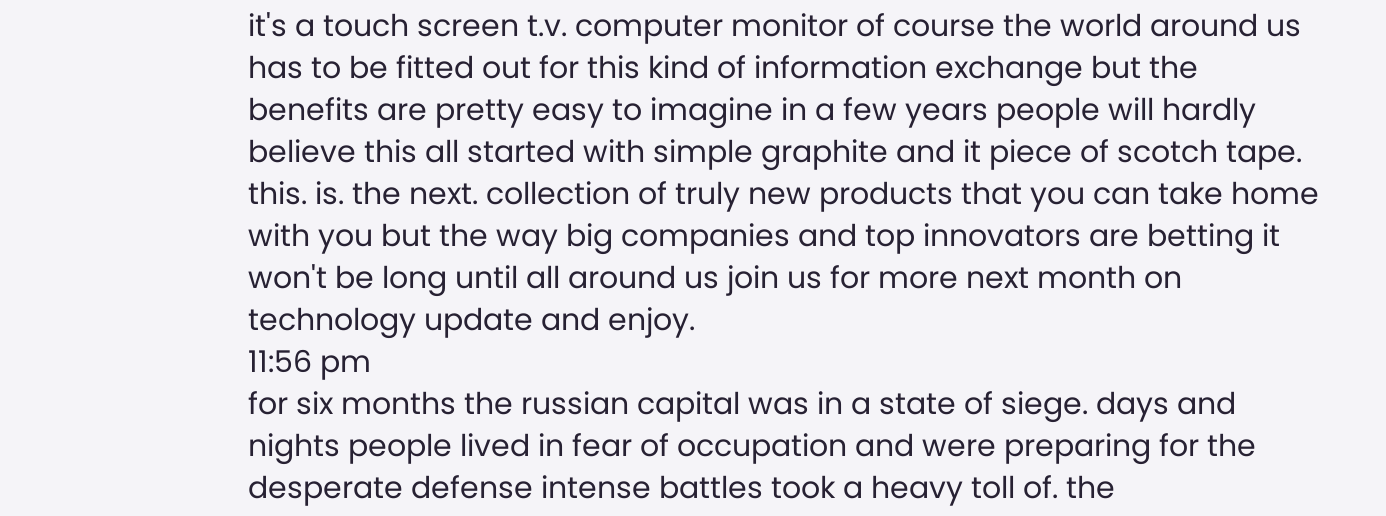it's a touch screen t.v. computer monitor of course the world around us has to be fitted out for this kind of information exchange but the benefits are pretty easy to imagine in a few years people will hardly believe this all started with simple graphite and it piece of scotch tape. this. is. the next. collection of truly new products that you can take home with you but the way big companies and top innovators are betting it won't be long until all around us join us for more next month on technology update and enjoy.
11:56 pm
for six months the russian capital was in a state of siege. days and nights people lived in fear of occupation and were preparing for the desperate defense intense battles took a heavy toll of. the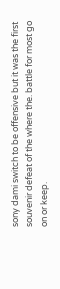sony dami switch to be offensive but it was the first souvenir defeat of the where the. battle for most go on or keep.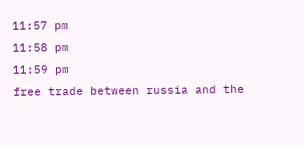11:57 pm
11:58 pm
11:59 pm
free trade between russia and the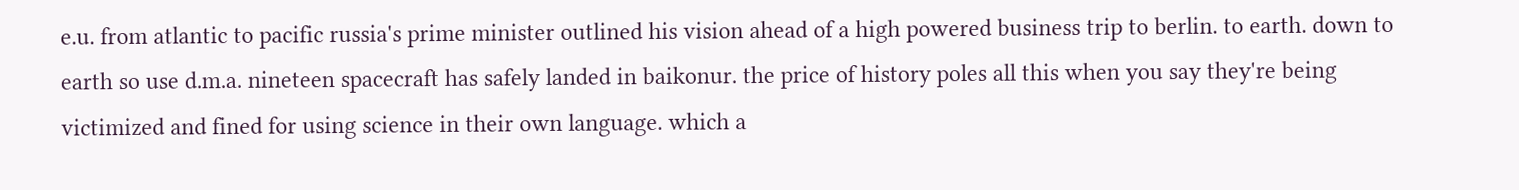e.u. from atlantic to pacific russia's prime minister outlined his vision ahead of a high powered business trip to berlin. to earth. down to earth so use d.m.a. nineteen spacecraft has safely landed in baikonur. the price of history poles all this when you say they're being victimized and fined for using science in their own language. which a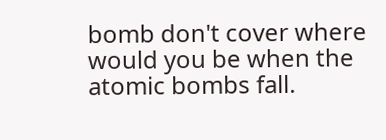bomb don't cover where would you be when the atomic bombs fall.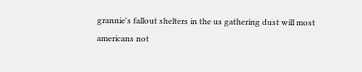grannie's fallout shelters in the us gathering dust will most americans not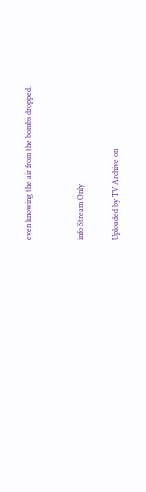even knowing the air from the bombs dropped.


info Stream Only

Uploaded by TV Archive on